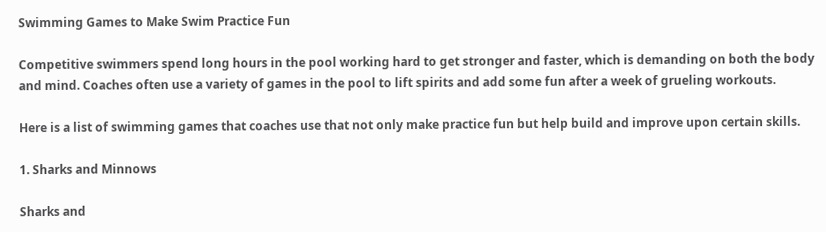Swimming Games to Make Swim Practice Fun

Competitive swimmers spend long hours in the pool working hard to get stronger and faster, which is demanding on both the body and mind. Coaches often use a variety of games in the pool to lift spirits and add some fun after a week of grueling workouts.

Here is a list of swimming games that coaches use that not only make practice fun but help build and improve upon certain skills.

1. Sharks and Minnows

Sharks and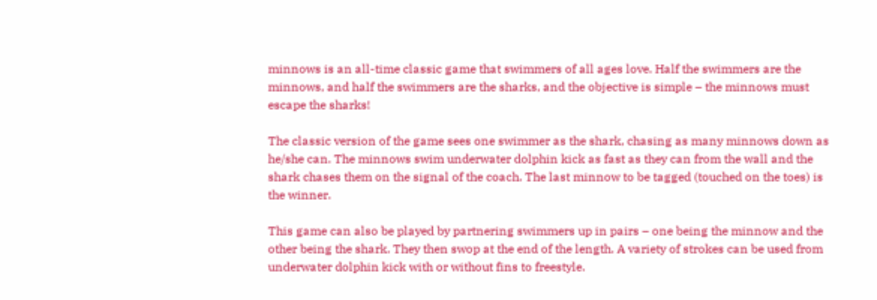minnows is an all-time classic game that swimmers of all ages love. Half the swimmers are the minnows, and half the swimmers are the sharks, and the objective is simple – the minnows must escape the sharks!

The classic version of the game sees one swimmer as the shark, chasing as many minnows down as he/she can. The minnows swim underwater dolphin kick as fast as they can from the wall and the shark chases them on the signal of the coach. The last minnow to be tagged (touched on the toes) is the winner.

This game can also be played by partnering swimmers up in pairs – one being the minnow and the other being the shark. They then swop at the end of the length. A variety of strokes can be used from underwater dolphin kick with or without fins to freestyle.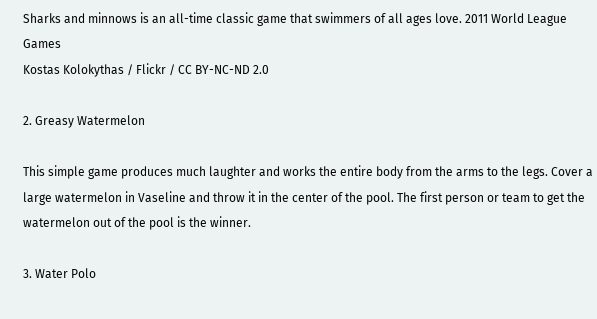Sharks and minnows is an all-time classic game that swimmers of all ages love. 2011 World League Games
Kostas Kolokythas / Flickr / CC BY-NC-ND 2.0

2. Greasy Watermelon

This simple game produces much laughter and works the entire body from the arms to the legs. Cover a large watermelon in Vaseline and throw it in the center of the pool. The first person or team to get the watermelon out of the pool is the winner.

3. Water Polo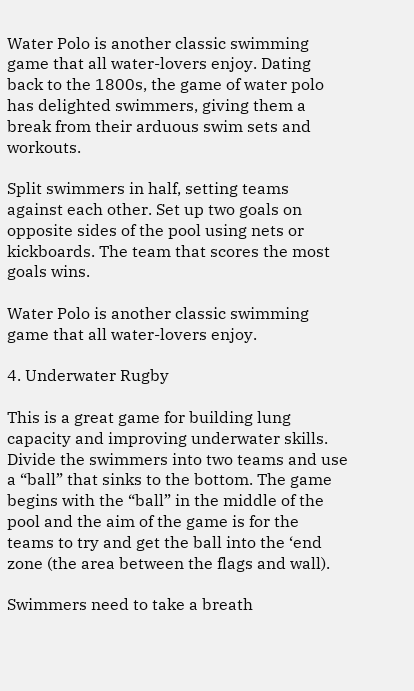Water Polo is another classic swimming game that all water-lovers enjoy. Dating back to the 1800s, the game of water polo has delighted swimmers, giving them a break from their arduous swim sets and workouts.

Split swimmers in half, setting teams against each other. Set up two goals on opposite sides of the pool using nets or kickboards. The team that scores the most goals wins.

Water Polo is another classic swimming game that all water-lovers enjoy.

4. Underwater Rugby

This is a great game for building lung capacity and improving underwater skills. Divide the swimmers into two teams and use a “ball” that sinks to the bottom. The game begins with the “ball” in the middle of the pool and the aim of the game is for the teams to try and get the ball into the ‘end zone (the area between the flags and wall).

Swimmers need to take a breath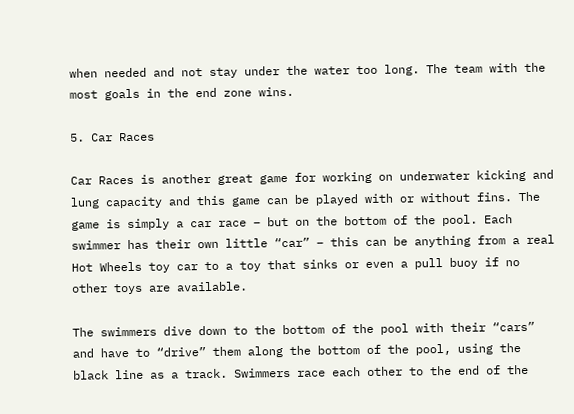when needed and not stay under the water too long. The team with the most goals in the end zone wins.

5. Car Races

Car Races is another great game for working on underwater kicking and lung capacity and this game can be played with or without fins. The game is simply a car race – but on the bottom of the pool. Each swimmer has their own little “car” – this can be anything from a real Hot Wheels toy car to a toy that sinks or even a pull buoy if no other toys are available.

The swimmers dive down to the bottom of the pool with their “cars” and have to “drive” them along the bottom of the pool, using the black line as a track. Swimmers race each other to the end of the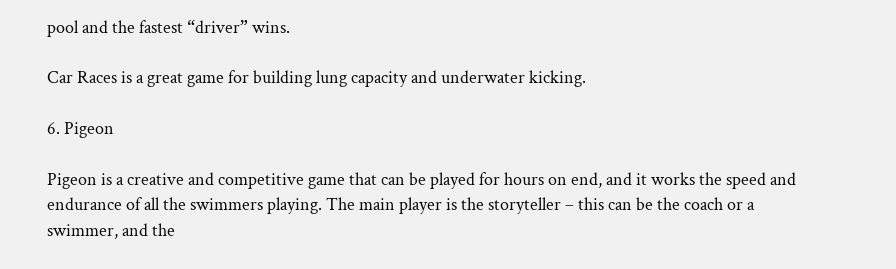pool and the fastest “driver” wins.

Car Races is a great game for building lung capacity and underwater kicking.

6. Pigeon

Pigeon is a creative and competitive game that can be played for hours on end, and it works the speed and endurance of all the swimmers playing. The main player is the storyteller – this can be the coach or a swimmer, and the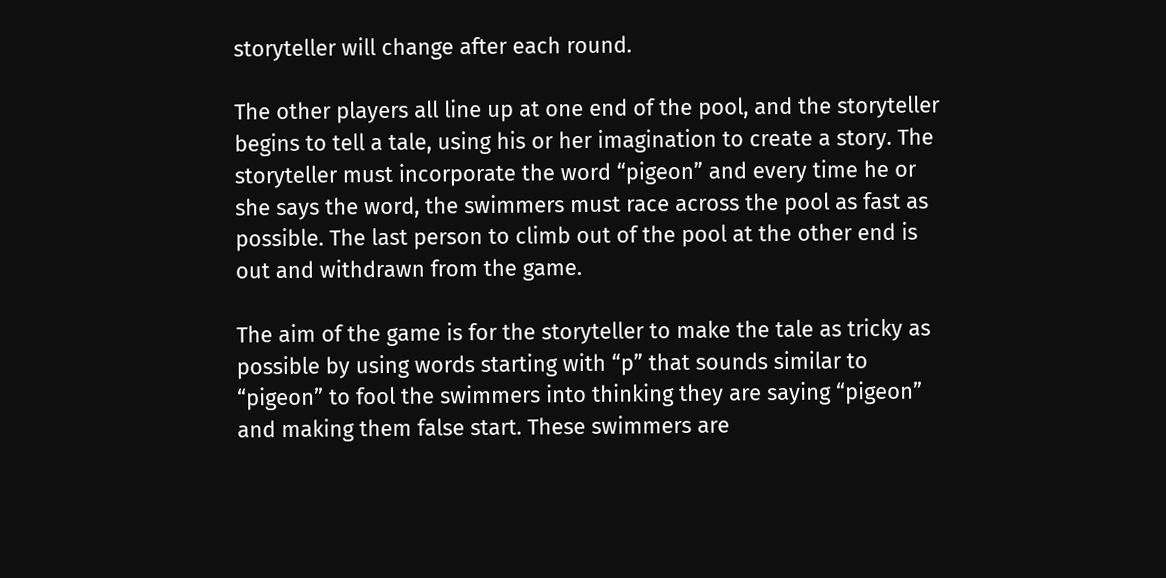storyteller will change after each round.

The other players all line up at one end of the pool, and the storyteller begins to tell a tale, using his or her imagination to create a story. The storyteller must incorporate the word “pigeon” and every time he or she says the word, the swimmers must race across the pool as fast as possible. The last person to climb out of the pool at the other end is out and withdrawn from the game.

The aim of the game is for the storyteller to make the tale as tricky as possible by using words starting with “p” that sounds similar to “pigeon” to fool the swimmers into thinking they are saying “pigeon” and making them false start. These swimmers are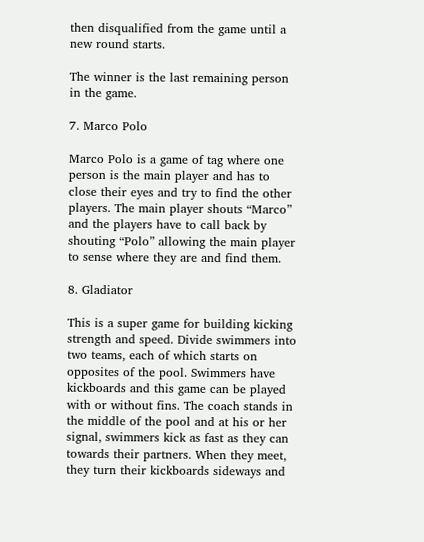then disqualified from the game until a new round starts.

The winner is the last remaining person in the game.

7. Marco Polo

Marco Polo is a game of tag where one person is the main player and has to close their eyes and try to find the other players. The main player shouts “Marco” and the players have to call back by shouting “Polo” allowing the main player to sense where they are and find them.

8. Gladiator

This is a super game for building kicking strength and speed. Divide swimmers into two teams, each of which starts on opposites of the pool. Swimmers have kickboards and this game can be played with or without fins. The coach stands in the middle of the pool and at his or her signal, swimmers kick as fast as they can towards their partners. When they meet, they turn their kickboards sideways and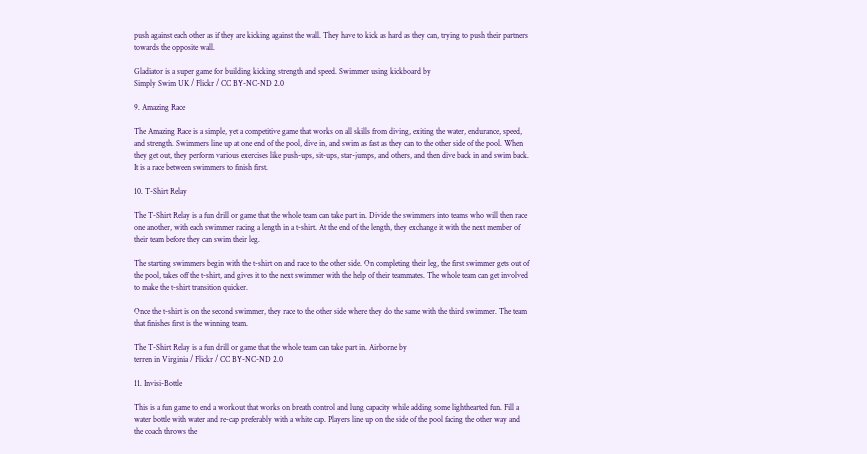push against each other as if they are kicking against the wall. They have to kick as hard as they can, trying to push their partners towards the opposite wall.

Gladiator is a super game for building kicking strength and speed. Swimmer using kickboard by
Simply Swim UK / Flickr / CC BY-NC-ND 2.0

9. Amazing Race

The Amazing Race is a simple, yet a competitive game that works on all skills from diving, exiting the water, endurance, speed, and strength. Swimmers line up at one end of the pool, dive in, and swim as fast as they can to the other side of the pool. When they get out, they perform various exercises like push-ups, sit-ups, star-jumps, and others, and then dive back in and swim back. It is a race between swimmers to finish first.

10. T-Shirt Relay

The T-Shirt Relay is a fun drill or game that the whole team can take part in. Divide the swimmers into teams who will then race one another, with each swimmer racing a length in a t-shirt. At the end of the length, they exchange it with the next member of their team before they can swim their leg.

The starting swimmers begin with the t-shirt on and race to the other side. On completing their leg, the first swimmer gets out of the pool, takes off the t-shirt, and gives it to the next swimmer with the help of their teammates. The whole team can get involved to make the t-shirt transition quicker.

Once the t-shirt is on the second swimmer, they race to the other side where they do the same with the third swimmer. The team that finishes first is the winning team.

The T-Shirt Relay is a fun drill or game that the whole team can take part in. Airborne by
terren in Virginia / Flickr / CC BY-NC-ND 2.0

11. Invisi-Bottle

This is a fun game to end a workout that works on breath control and lung capacity while adding some lighthearted fun. Fill a water bottle with water and re-cap preferably with a white cap. Players line up on the side of the pool facing the other way and the coach throws the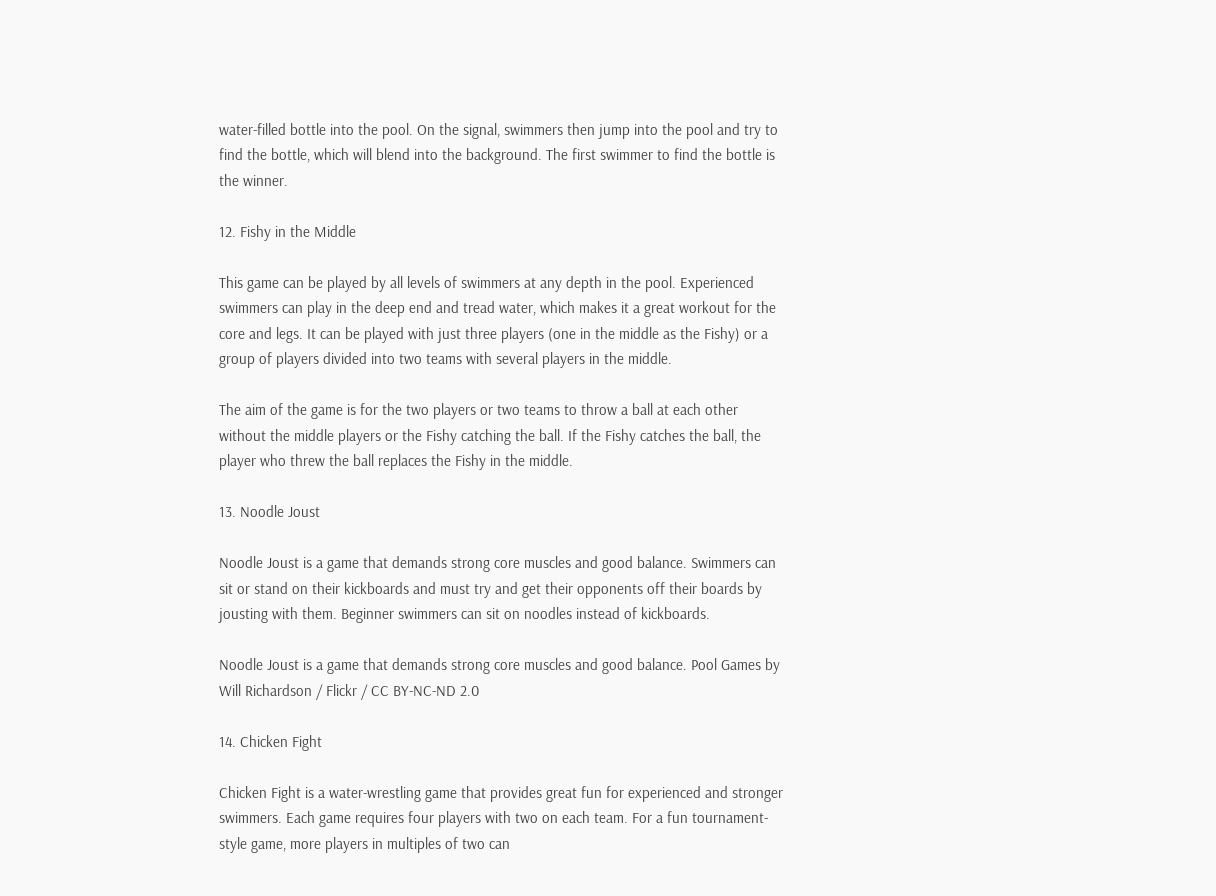water-filled bottle into the pool. On the signal, swimmers then jump into the pool and try to find the bottle, which will blend into the background. The first swimmer to find the bottle is the winner.

12. Fishy in the Middle

This game can be played by all levels of swimmers at any depth in the pool. Experienced swimmers can play in the deep end and tread water, which makes it a great workout for the core and legs. It can be played with just three players (one in the middle as the Fishy) or a group of players divided into two teams with several players in the middle.

The aim of the game is for the two players or two teams to throw a ball at each other without the middle players or the Fishy catching the ball. If the Fishy catches the ball, the player who threw the ball replaces the Fishy in the middle.

13. Noodle Joust

Noodle Joust is a game that demands strong core muscles and good balance. Swimmers can sit or stand on their kickboards and must try and get their opponents off their boards by jousting with them. Beginner swimmers can sit on noodles instead of kickboards.

Noodle Joust is a game that demands strong core muscles and good balance. Pool Games by
Will Richardson / Flickr / CC BY-NC-ND 2.0

14. Chicken Fight

Chicken Fight is a water-wrestling game that provides great fun for experienced and stronger swimmers. Each game requires four players with two on each team. For a fun tournament-style game, more players in multiples of two can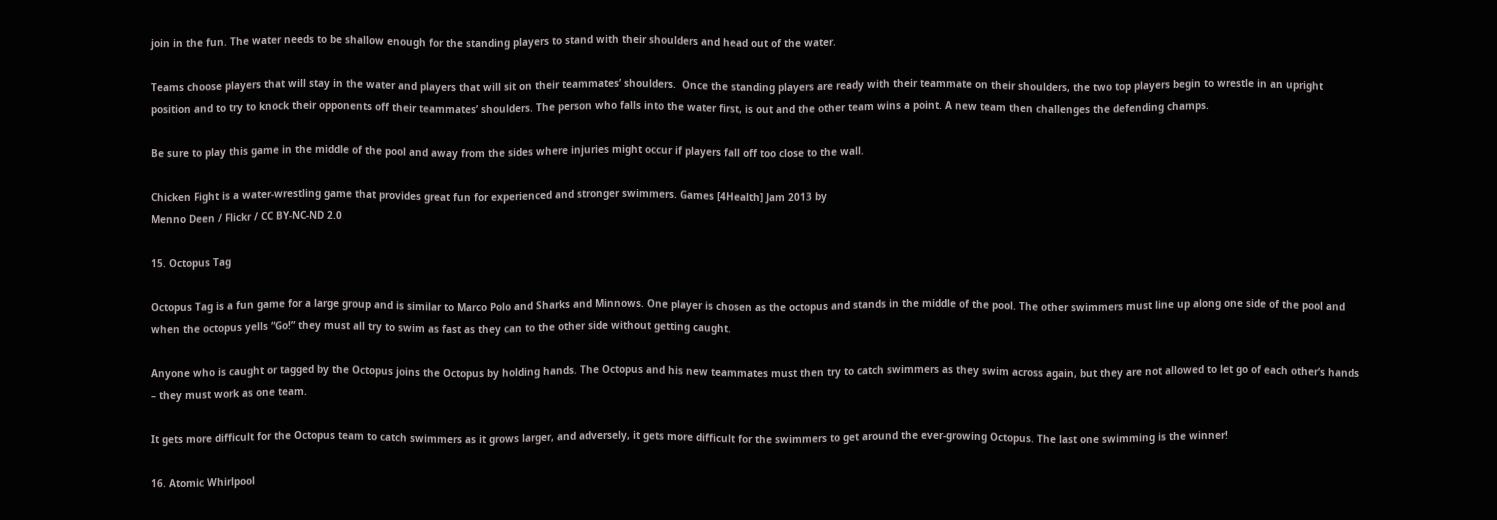join in the fun. The water needs to be shallow enough for the standing players to stand with their shoulders and head out of the water.

Teams choose players that will stay in the water and players that will sit on their teammates’ shoulders.  Once the standing players are ready with their teammate on their shoulders, the two top players begin to wrestle in an upright position and to try to knock their opponents off their teammates’ shoulders. The person who falls into the water first, is out and the other team wins a point. A new team then challenges the defending champs.

Be sure to play this game in the middle of the pool and away from the sides where injuries might occur if players fall off too close to the wall.

Chicken Fight is a water-wrestling game that provides great fun for experienced and stronger swimmers. Games [4Health] Jam 2013 by
Menno Deen / Flickr / CC BY-NC-ND 2.0

15. Octopus Tag

Octopus Tag is a fun game for a large group and is similar to Marco Polo and Sharks and Minnows. One player is chosen as the octopus and stands in the middle of the pool. The other swimmers must line up along one side of the pool and when the octopus yells “Go!” they must all try to swim as fast as they can to the other side without getting caught.

Anyone who is caught or tagged by the Octopus joins the Octopus by holding hands. The Octopus and his new teammates must then try to catch swimmers as they swim across again, but they are not allowed to let go of each other’s hands – they must work as one team.

It gets more difficult for the Octopus team to catch swimmers as it grows larger, and adversely, it gets more difficult for the swimmers to get around the ever-growing Octopus. The last one swimming is the winner!

16. Atomic Whirlpool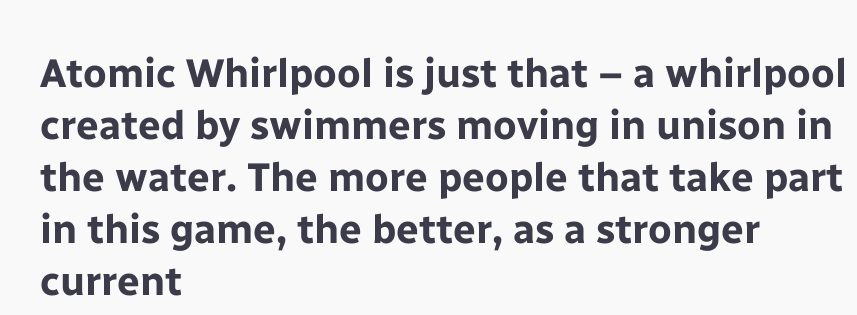Atomic Whirlpool is just that – a whirlpool created by swimmers moving in unison in the water. The more people that take part in this game, the better, as a stronger current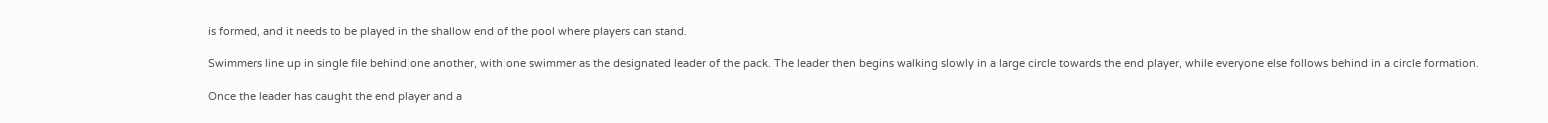is formed, and it needs to be played in the shallow end of the pool where players can stand.

Swimmers line up in single file behind one another, with one swimmer as the designated leader of the pack. The leader then begins walking slowly in a large circle towards the end player, while everyone else follows behind in a circle formation.

Once the leader has caught the end player and a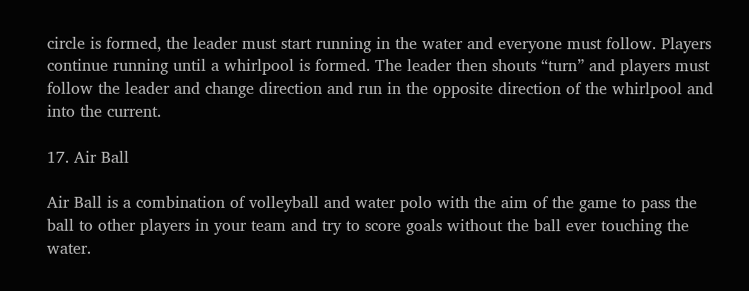circle is formed, the leader must start running in the water and everyone must follow. Players continue running until a whirlpool is formed. The leader then shouts “turn” and players must follow the leader and change direction and run in the opposite direction of the whirlpool and into the current.

17. Air Ball

Air Ball is a combination of volleyball and water polo with the aim of the game to pass the ball to other players in your team and try to score goals without the ball ever touching the water.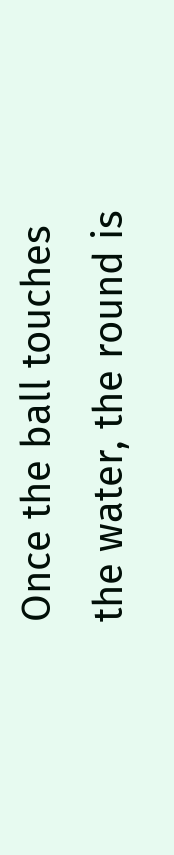Once the ball touches the water, the round is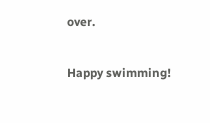over.

Happy swimming!